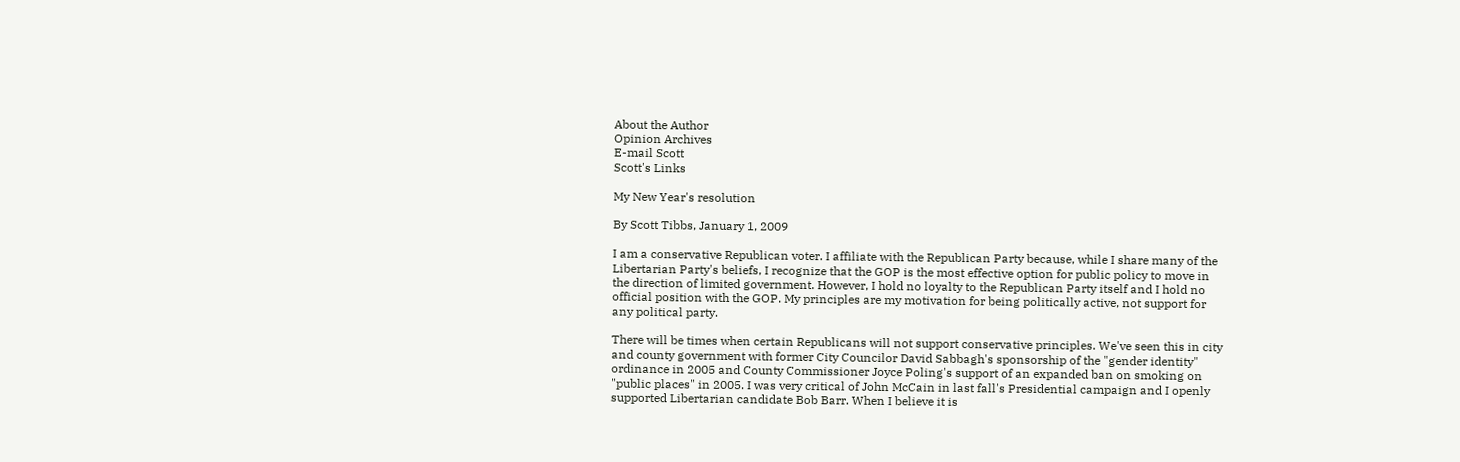About the Author
Opinion Archives
E-mail Scott
Scott's Links

My New Year's resolution

By Scott Tibbs, January 1, 2009

I am a conservative Republican voter. I affiliate with the Republican Party because, while I share many of the Libertarian Party's beliefs, I recognize that the GOP is the most effective option for public policy to move in the direction of limited government. However, I hold no loyalty to the Republican Party itself and I hold no official position with the GOP. My principles are my motivation for being politically active, not support for any political party.

There will be times when certain Republicans will not support conservative principles. We've seen this in city and county government with former City Councilor David Sabbagh's sponsorship of the "gender identity" ordinance in 2005 and County Commissioner Joyce Poling's support of an expanded ban on smoking on "public places" in 2005. I was very critical of John McCain in last fall's Presidential campaign and I openly supported Libertarian candidate Bob Barr. When I believe it is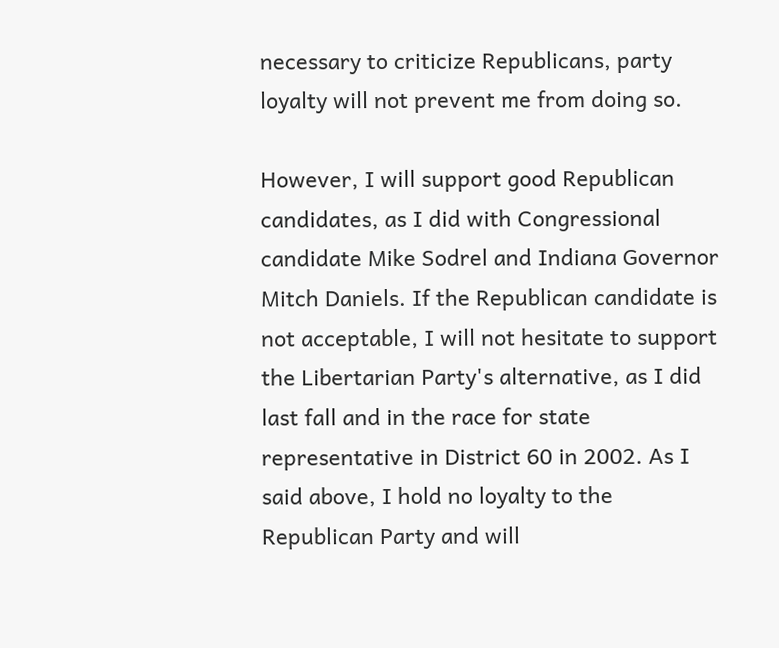necessary to criticize Republicans, party loyalty will not prevent me from doing so.

However, I will support good Republican candidates, as I did with Congressional candidate Mike Sodrel and Indiana Governor Mitch Daniels. If the Republican candidate is not acceptable, I will not hesitate to support the Libertarian Party's alternative, as I did last fall and in the race for state representative in District 60 in 2002. As I said above, I hold no loyalty to the Republican Party and will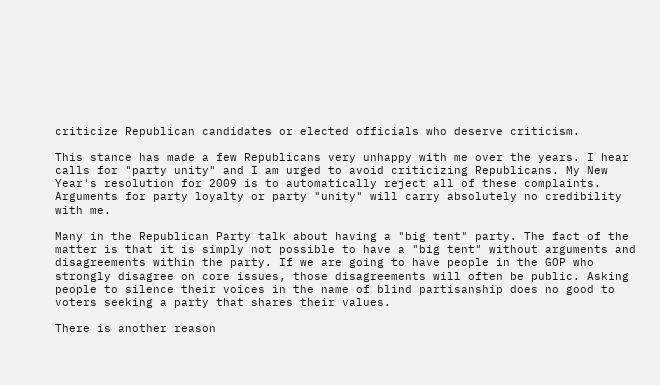criticize Republican candidates or elected officials who deserve criticism.

This stance has made a few Republicans very unhappy with me over the years. I hear calls for "party unity" and I am urged to avoid criticizing Republicans. My New Year's resolution for 2009 is to automatically reject all of these complaints. Arguments for party loyalty or party "unity" will carry absolutely no credibility with me.

Many in the Republican Party talk about having a "big tent" party. The fact of the matter is that it is simply not possible to have a "big tent" without arguments and disagreements within the party. If we are going to have people in the GOP who strongly disagree on core issues, those disagreements will often be public. Asking people to silence their voices in the name of blind partisanship does no good to voters seeking a party that shares their values.

There is another reason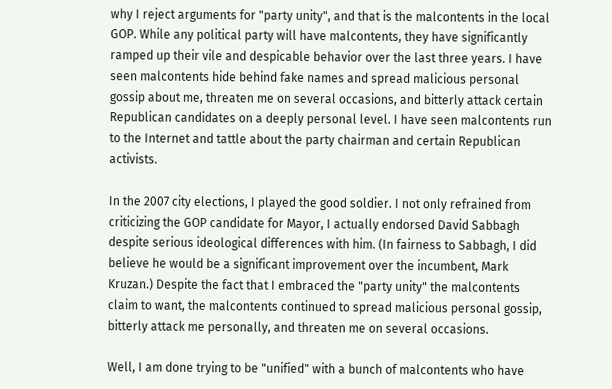why I reject arguments for "party unity", and that is the malcontents in the local GOP. While any political party will have malcontents, they have significantly ramped up their vile and despicable behavior over the last three years. I have seen malcontents hide behind fake names and spread malicious personal gossip about me, threaten me on several occasions, and bitterly attack certain Republican candidates on a deeply personal level. I have seen malcontents run to the Internet and tattle about the party chairman and certain Republican activists.

In the 2007 city elections, I played the good soldier. I not only refrained from criticizing the GOP candidate for Mayor, I actually endorsed David Sabbagh despite serious ideological differences with him. (In fairness to Sabbagh, I did believe he would be a significant improvement over the incumbent, Mark Kruzan.) Despite the fact that I embraced the "party unity" the malcontents claim to want, the malcontents continued to spread malicious personal gossip, bitterly attack me personally, and threaten me on several occasions.

Well, I am done trying to be "unified" with a bunch of malcontents who have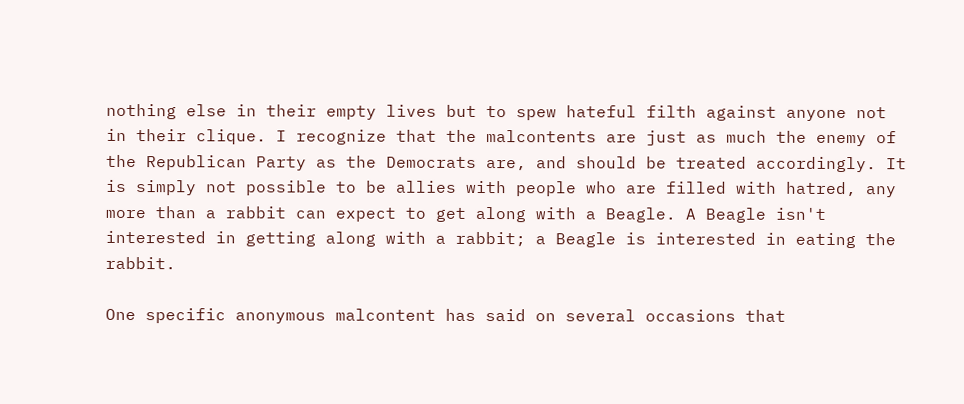nothing else in their empty lives but to spew hateful filth against anyone not in their clique. I recognize that the malcontents are just as much the enemy of the Republican Party as the Democrats are, and should be treated accordingly. It is simply not possible to be allies with people who are filled with hatred, any more than a rabbit can expect to get along with a Beagle. A Beagle isn't interested in getting along with a rabbit; a Beagle is interested in eating the rabbit.

One specific anonymous malcontent has said on several occasions that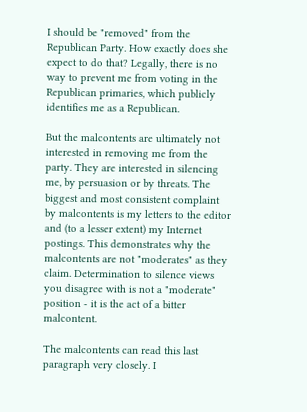I should be "removed" from the Republican Party. How exactly does she expect to do that? Legally, there is no way to prevent me from voting in the Republican primaries, which publicly identifies me as a Republican.

But the malcontents are ultimately not interested in removing me from the party. They are interested in silencing me, by persuasion or by threats. The biggest and most consistent complaint by malcontents is my letters to the editor and (to a lesser extent) my Internet postings. This demonstrates why the malcontents are not "moderates" as they claim. Determination to silence views you disagree with is not a "moderate" position - it is the act of a bitter malcontent.

The malcontents can read this last paragraph very closely. I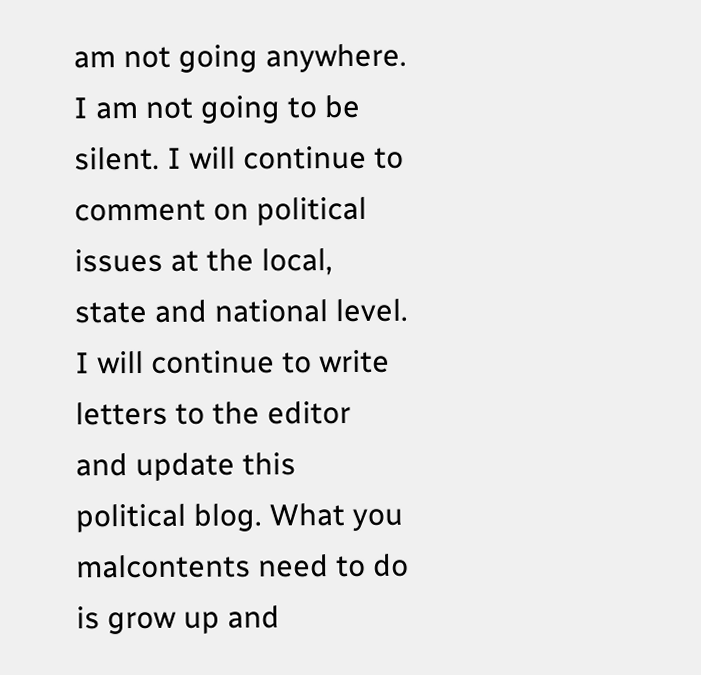am not going anywhere. I am not going to be silent. I will continue to comment on political issues at the local, state and national level. I will continue to write letters to the editor and update this political blog. What you malcontents need to do is grow up and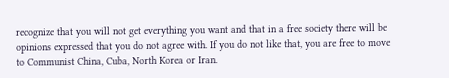recognize that you will not get everything you want and that in a free society there will be opinions expressed that you do not agree with. If you do not like that, you are free to move to Communist China, Cuba, North Korea or Iran.